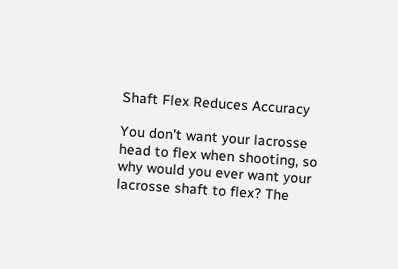Shaft Flex Reduces Accuracy

You don't want your lacrosse head to flex when shooting, so why would you ever want your lacrosse shaft to flex? The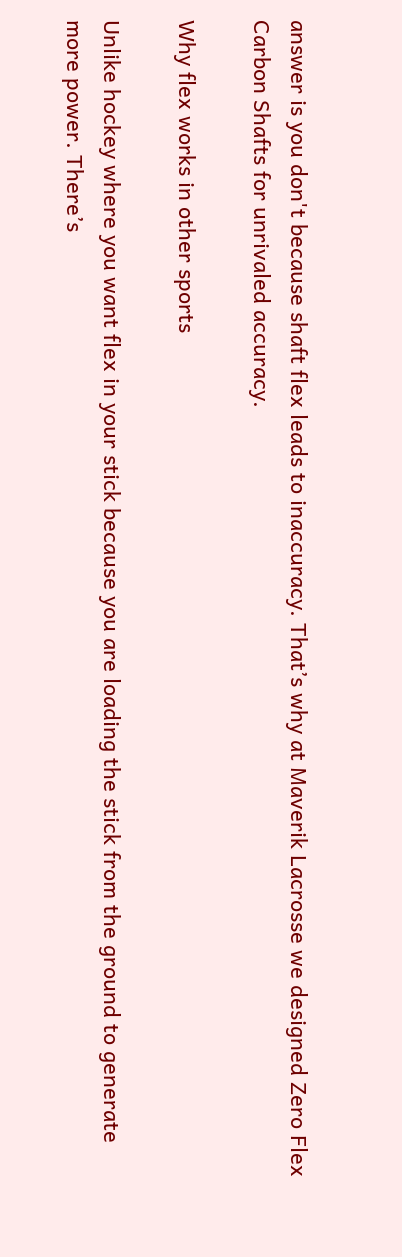answer is you don't because shaft flex leads to inaccuracy. That’s why at Maverik Lacrosse we designed Zero Flex Carbon Shafts for unrivaled accuracy.

Why flex works in other sports

Unlike hockey where you want flex in your stick because you are loading the stick from the ground to generate more power. There’s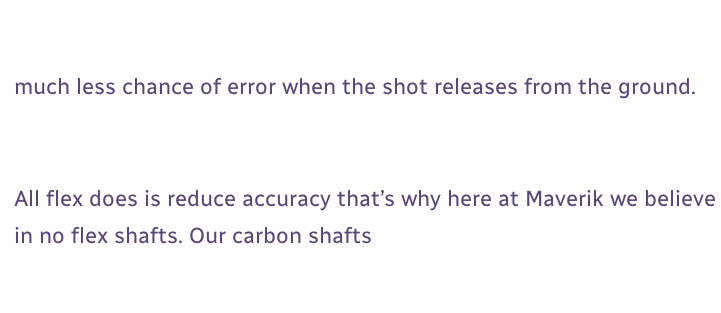much less chance of error when the shot releases from the ground.


All flex does is reduce accuracy that’s why here at Maverik we believe in no flex shafts. Our carbon shafts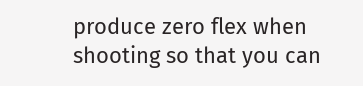produce zero flex when shooting so that you can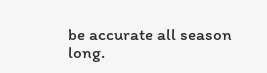be accurate all season long.